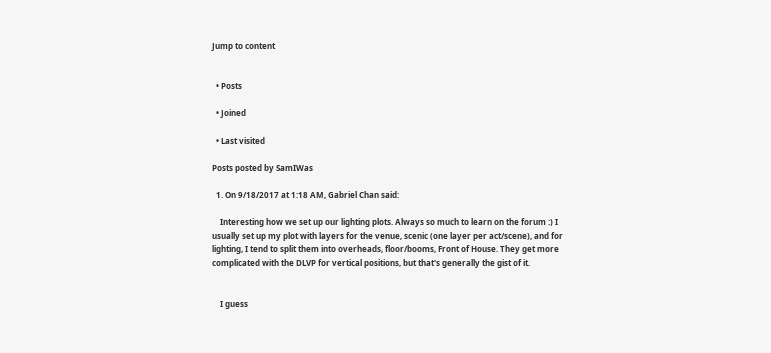Jump to content


  • Posts

  • Joined

  • Last visited

Posts posted by SamIWas

  1. On 9/18/2017 at 1:18 AM, Gabriel Chan said:

    Interesting how we set up our lighting plots. Always so much to learn on the forum :) I usually set up my plot with layers for the venue, scenic (one layer per act/scene), and for lighting, I tend to split them into overheads, floor/booms, Front of House. They get more complicated with the DLVP for vertical positions, but that's generally the gist of it.


    I guess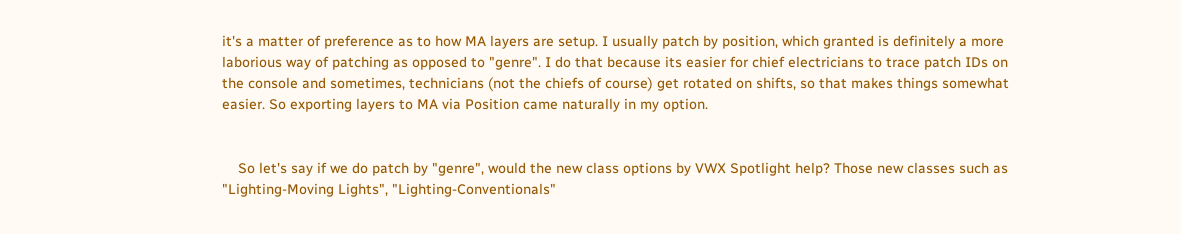it's a matter of preference as to how MA layers are setup. I usually patch by position, which granted is definitely a more laborious way of patching as opposed to "genre". I do that because its easier for chief electricians to trace patch IDs on the console and sometimes, technicians (not the chiefs of course) get rotated on shifts, so that makes things somewhat easier. So exporting layers to MA via Position came naturally in my option.


    So let's say if we do patch by "genre", would the new class options by VWX Spotlight help? Those new classes such as "Lighting-Moving Lights", "Lighting-Conventionals"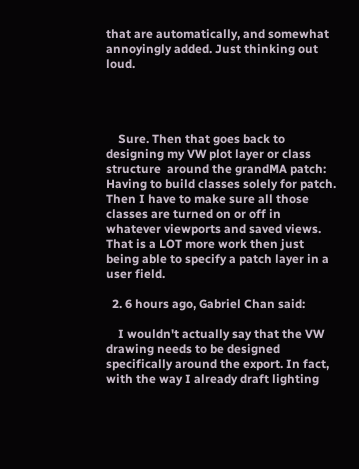that are automatically, and somewhat annoyingly added. Just thinking out loud.




    Sure. Then that goes back to designing my VW plot layer or class structure  around the grandMA patch: Having to build classes solely for patch. Then I have to make sure all those classes are turned on or off in whatever viewports and saved views. That is a LOT more work then just being able to specify a patch layer in a user field.

  2. 6 hours ago, Gabriel Chan said:

    I wouldn't actually say that the VW drawing needs to be designed specifically around the export. In fact, with the way I already draft lighting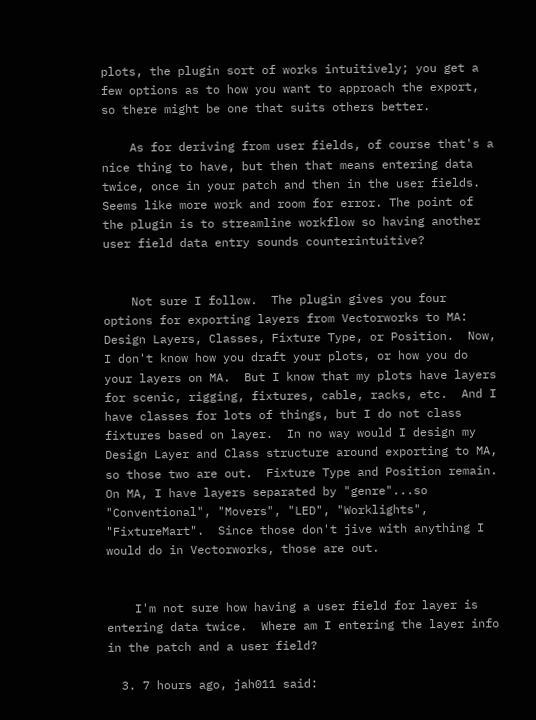plots, the plugin sort of works intuitively; you get a few options as to how you want to approach the export, so there might be one that suits others better.

    As for deriving from user fields, of course that's a nice thing to have, but then that means entering data twice, once in your patch and then in the user fields. Seems like more work and room for error. The point of the plugin is to streamline workflow so having another user field data entry sounds counterintuitive?


    Not sure I follow.  The plugin gives you four options for exporting layers from Vectorworks to MA: Design Layers, Classes, Fixture Type, or Position.  Now, I don't know how you draft your plots, or how you do your layers on MA.  But I know that my plots have layers for scenic, rigging, fixtures, cable, racks, etc.  And I have classes for lots of things, but I do not class fixtures based on layer.  In no way would I design my Design Layer and Class structure around exporting to MA, so those two are out.  Fixture Type and Position remain.  On MA, I have layers separated by "genre"...so "Conventional", "Movers", "LED", "Worklights", "FixtureMart".  Since those don't jive with anything I would do in Vectorworks, those are out.


    I'm not sure how having a user field for layer is entering data twice.  Where am I entering the layer info in the patch and a user field?

  3. 7 hours ago, jah011 said: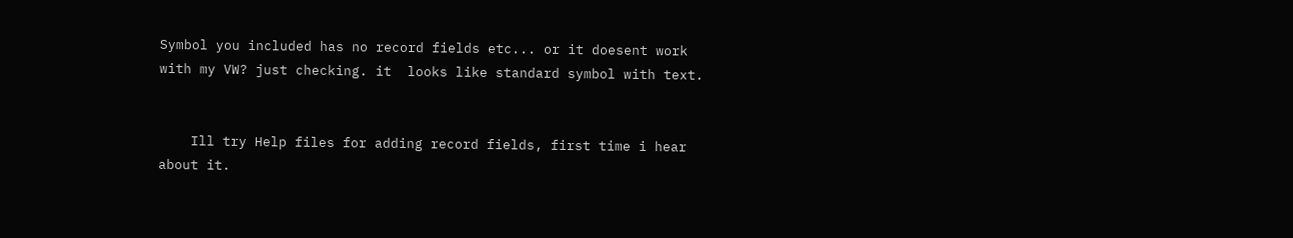Symbol you included has no record fields etc... or it doesent work with my VW? just checking. it  looks like standard symbol with text.


    Ill try Help files for adding record fields, first time i hear about it.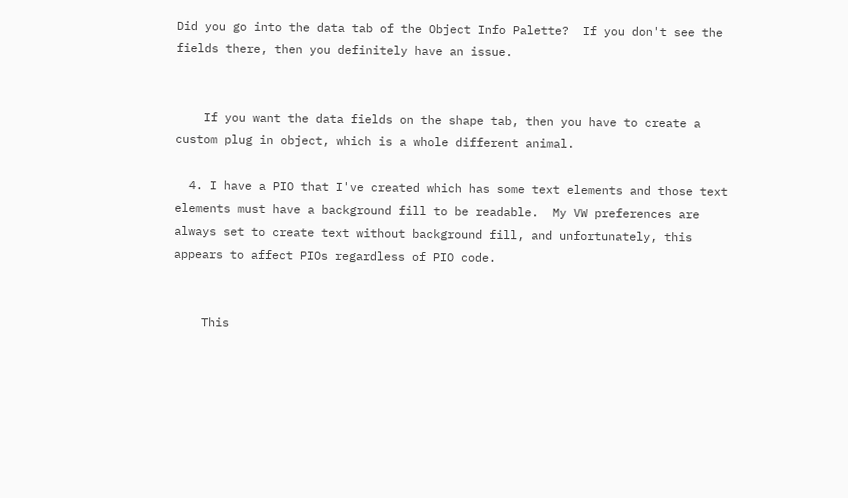Did you go into the data tab of the Object Info Palette?  If you don't see the fields there, then you definitely have an issue.


    If you want the data fields on the shape tab, then you have to create a custom plug in object, which is a whole different animal.

  4. I have a PIO that I've created which has some text elements and those text elements must have a background fill to be readable.  My VW preferences are always set to create text without background fill, and unfortunately, this appears to affect PIOs regardless of PIO code.


    This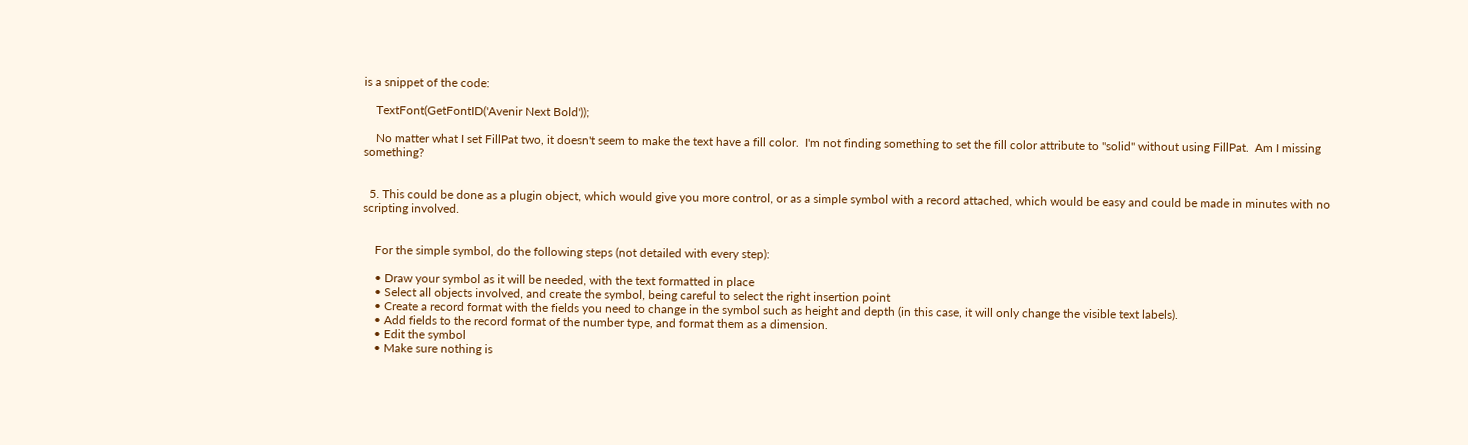is a snippet of the code:

    TextFont(GetFontID('Avenir Next Bold'));

    No matter what I set FillPat two, it doesn't seem to make the text have a fill color.  I'm not finding something to set the fill color attribute to "solid" without using FillPat.  Am I missing something?


  5. This could be done as a plugin object, which would give you more control, or as a simple symbol with a record attached, which would be easy and could be made in minutes with no scripting involved.


    For the simple symbol, do the following steps (not detailed with every step):

    • Draw your symbol as it will be needed, with the text formatted in place
    • Select all objects involved, and create the symbol, being careful to select the right insertion point
    • Create a record format with the fields you need to change in the symbol such as height and depth (in this case, it will only change the visible text labels).
    • Add fields to the record format of the number type, and format them as a dimension.
    • Edit the symbol
    • Make sure nothing is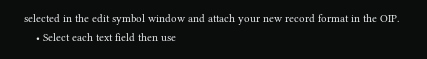selected in the edit symbol window and attach your new record format in the OIP.
    • Select each text field then use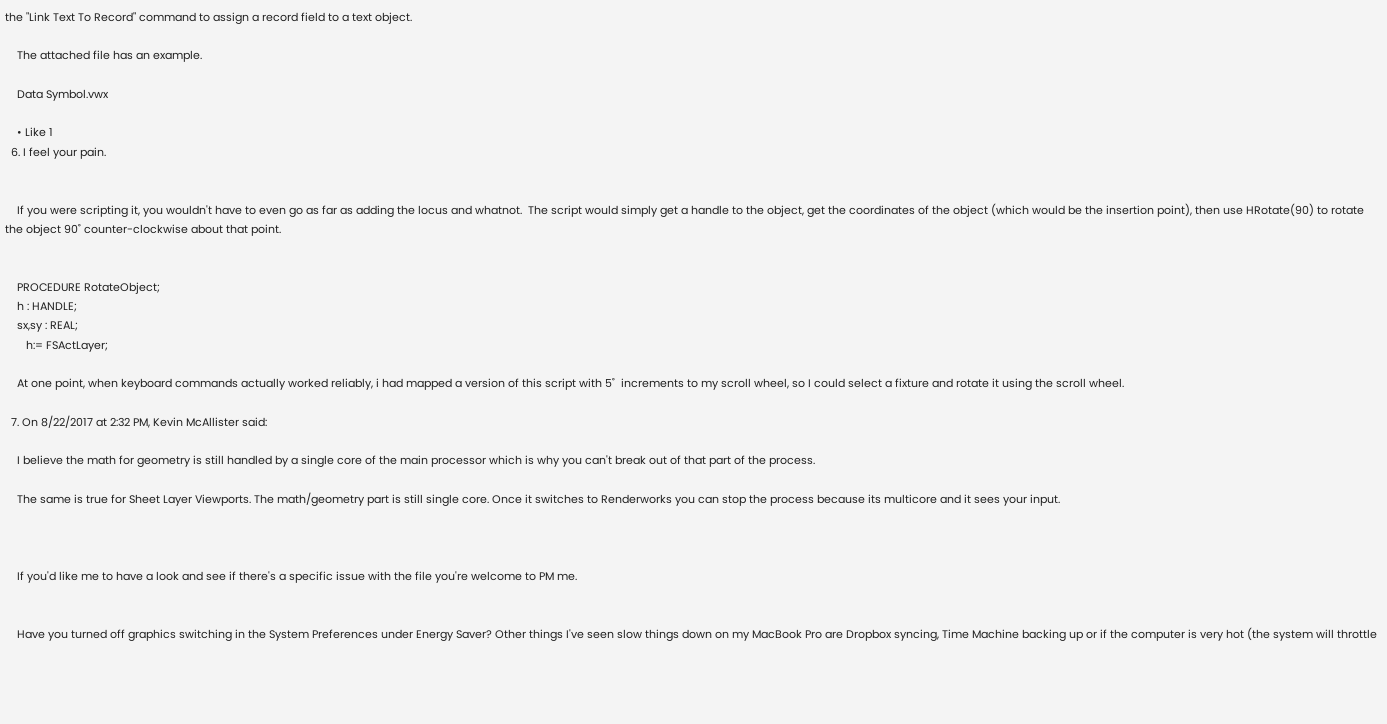the "Link Text To Record" command to assign a record field to a text object.

    The attached file has an example.

    Data Symbol.vwx

    • Like 1
  6. I feel your pain.


    If you were scripting it, you wouldn't have to even go as far as adding the locus and whatnot.  The script would simply get a handle to the object, get the coordinates of the object (which would be the insertion point), then use HRotate(90) to rotate the object 90˚ counter-clockwise about that point.


    PROCEDURE RotateObject;
    h : HANDLE;
    sx,sy : REAL;
       h:= FSActLayer;

    At one point, when keyboard commands actually worked reliably, i had mapped a version of this script with 5˚  increments to my scroll wheel, so I could select a fixture and rotate it using the scroll wheel.

  7. On 8/22/2017 at 2:32 PM, Kevin McAllister said:

    I believe the math for geometry is still handled by a single core of the main processor which is why you can't break out of that part of the process.

    The same is true for Sheet Layer Viewports. The math/geometry part is still single core. Once it switches to Renderworks you can stop the process because its multicore and it sees your input.



    If you'd like me to have a look and see if there's a specific issue with the file you're welcome to PM me.


    Have you turned off graphics switching in the System Preferences under Energy Saver? Other things I've seen slow things down on my MacBook Pro are Dropbox syncing, Time Machine backing up or if the computer is very hot (the system will throttle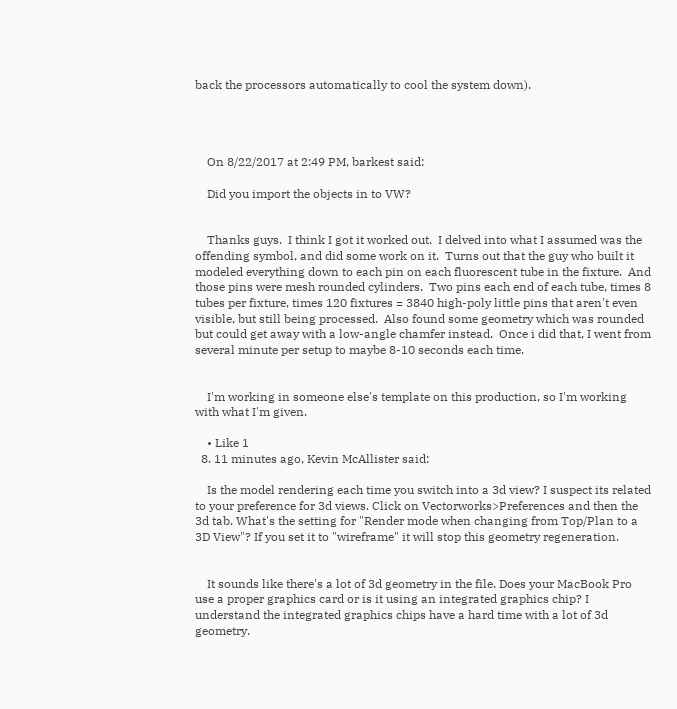back the processors automatically to cool the system down).




    On 8/22/2017 at 2:49 PM, barkest said:

    Did you import the objects in to VW?


    Thanks guys.  I think I got it worked out.  I delved into what I assumed was the offending symbol, and did some work on it.  Turns out that the guy who built it modeled everything down to each pin on each fluorescent tube in the fixture.  And those pins were mesh rounded cylinders.  Two pins each end of each tube, times 8 tubes per fixture, times 120 fixtures = 3840 high-poly little pins that aren't even visible, but still being processed.  Also found some geometry which was rounded but could get away with a low-angle chamfer instead.  Once i did that, I went from several minute per setup to maybe 8-10 seconds each time.


    I'm working in someone else's template on this production, so I'm working with what I'm given.

    • Like 1
  8. 11 minutes ago, Kevin McAllister said:

    Is the model rendering each time you switch into a 3d view? I suspect its related to your preference for 3d views. Click on Vectorworks>Preferences and then the 3d tab. What's the setting for "Render mode when changing from Top/Plan to a 3D View"? If you set it to "wireframe" it will stop this geometry regeneration.


    It sounds like there's a lot of 3d geometry in the file. Does your MacBook Pro use a proper graphics card or is it using an integrated graphics chip? I understand the integrated graphics chips have a hard time with a lot of 3d geometry.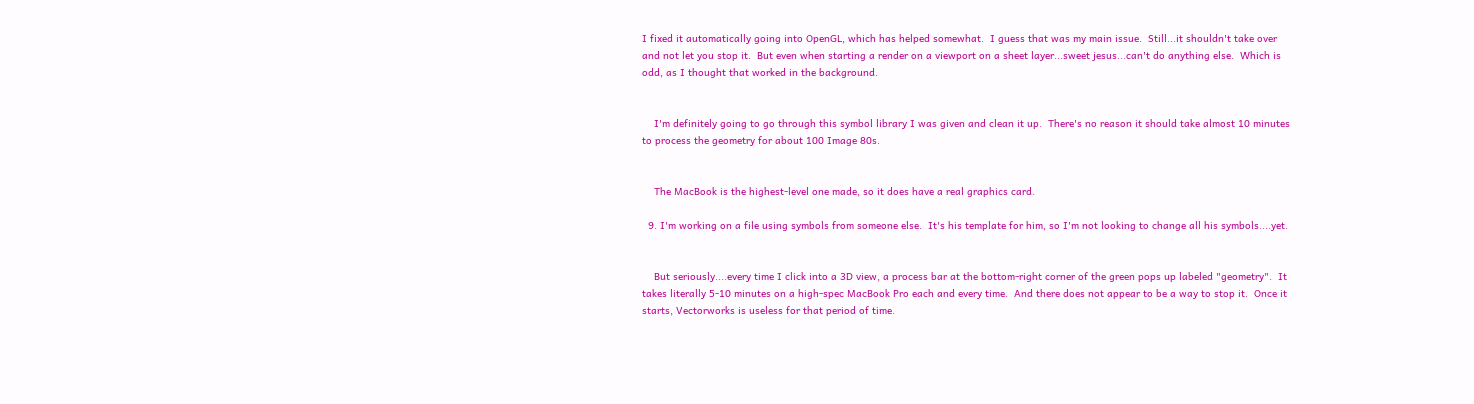I fixed it automatically going into OpenGL, which has helped somewhat.  I guess that was my main issue.  Still...it shouldn't take over and not let you stop it.  But even when starting a render on a viewport on a sheet layer...sweet jesus...can't do anything else.  Which is odd, as I thought that worked in the background.


    I'm definitely going to go through this symbol library I was given and clean it up.  There's no reason it should take almost 10 minutes to process the geometry for about 100 Image 80s.


    The MacBook is the highest-level one made, so it does have a real graphics card.

  9. I'm working on a file using symbols from someone else.  It's his template for him, so I'm not looking to change all his symbols....yet.


    But seriously....every time I click into a 3D view, a process bar at the bottom-right corner of the green pops up labeled "geometry".  It takes literally 5-10 minutes on a high-spec MacBook Pro each and every time.  And there does not appear to be a way to stop it.  Once it starts, Vectorworks is useless for that period of time.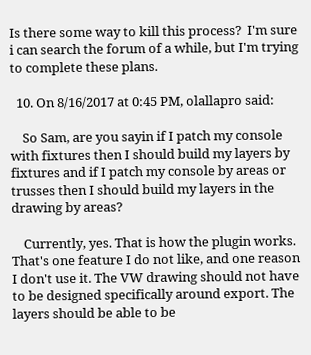Is there some way to kill this process?  I'm sure i can search the forum of a while, but I'm trying to complete these plans.

  10. On 8/16/2017 at 0:45 PM, olallapro said:

    So Sam, are you sayin if I patch my console with fixtures then I should build my layers by fixtures and if I patch my console by areas or trusses then I should build my layers in the drawing by areas?

    Currently, yes. That is how the plugin works. That's one feature I do not like, and one reason I don't use it. The VW drawing should not have to be designed specifically around export. The layers should be able to be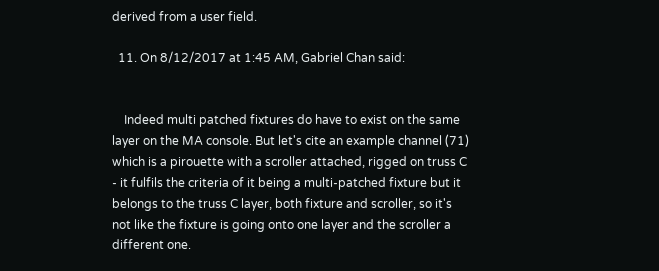derived from a user field.

  11. On 8/12/2017 at 1:45 AM, Gabriel Chan said:


    Indeed multi patched fixtures do have to exist on the same layer on the MA console. But let's cite an example channel (71) which is a pirouette with a scroller attached, rigged on truss C - it fulfils the criteria of it being a multi-patched fixture but it belongs to the truss C layer, both fixture and scroller, so it's not like the fixture is going onto one layer and the scroller a different one.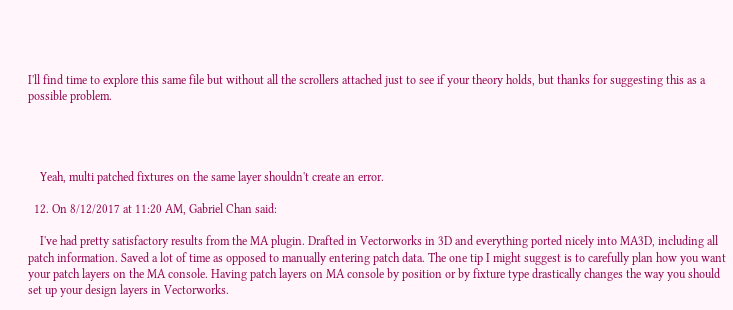I'll find time to explore this same file but without all the scrollers attached just to see if your theory holds, but thanks for suggesting this as a possible problem.




    Yeah, multi patched fixtures on the same layer shouldn't create an error.

  12. On 8/12/2017 at 11:20 AM, Gabriel Chan said:

    I've had pretty satisfactory results from the MA plugin. Drafted in Vectorworks in 3D and everything ported nicely into MA3D, including all patch information. Saved a lot of time as opposed to manually entering patch data. The one tip I might suggest is to carefully plan how you want your patch layers on the MA console. Having patch layers on MA console by position or by fixture type drastically changes the way you should set up your design layers in Vectorworks.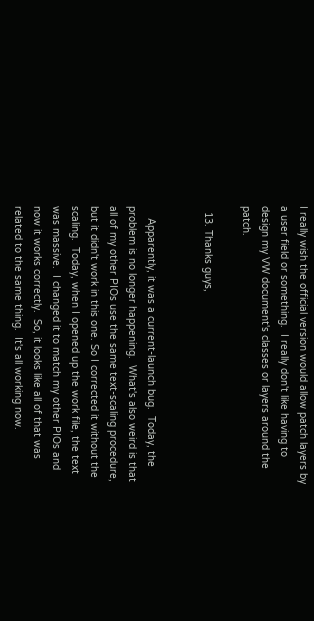I really wish the official version would allow patch layers by a user field or something.  I really don't like having to design my VW document's classes or layers around the patch.

  13. Thanks guys,


    Apparently, it was a current-launch bug.  Today, the problem is no longer happening.  What's also weird is that all of my other PIOs use the same text-scaling procedure, but it didn't work in this one. So I corrected it without the scaling.  Today, when I opened up the work file, the text was massive.  I changed it to match my other PIOs and now it works correctly.  So, it looks like all of that was related to the same thing.  It's all working now.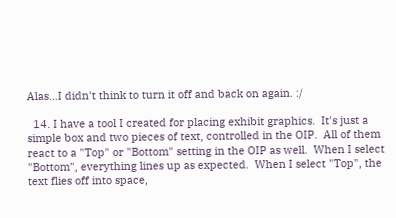Alas...I didn't think to turn it off and back on again. :/

  14. I have a tool I created for placing exhibit graphics.  It's just a simple box and two pieces of text, controlled in the OIP.  All of them react to a "Top" or "Bottom" setting in the OIP as well.  When I select "Bottom", everything lines up as expected.  When I select "Top", the text flies off into space,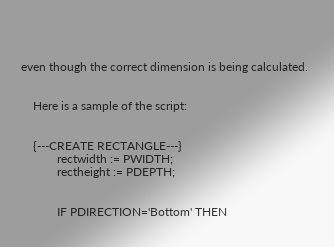even though the correct dimension is being calculated.


    Here is a sample of the script:


    {---CREATE RECTANGLE---}
            rectwidth := PWIDTH;
            rectheight := PDEPTH;


            IF PDIRECTION='Bottom' THEN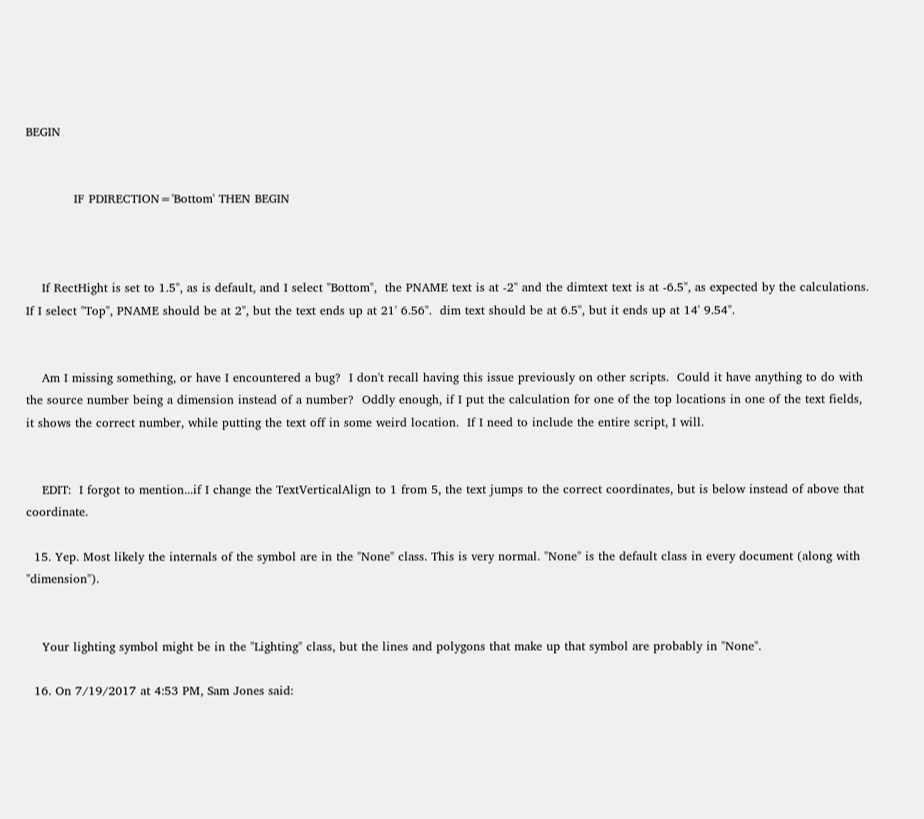BEGIN


            IF PDIRECTION='Bottom' THEN BEGIN



    If RectHight is set to 1.5", as is default, and I select "Bottom",  the PNAME text is at -2" and the dimtext text is at -6.5", as expected by the calculations.  If I select "Top", PNAME should be at 2", but the text ends up at 21' 6.56".  dim text should be at 6.5", but it ends up at 14' 9.54".


    Am I missing something, or have I encountered a bug?  I don't recall having this issue previously on other scripts.  Could it have anything to do with the source number being a dimension instead of a number?  Oddly enough, if I put the calculation for one of the top locations in one of the text fields, it shows the correct number, while putting the text off in some weird location.  If I need to include the entire script, I will.


    EDIT:  I forgot to mention...if I change the TextVerticalAlign to 1 from 5, the text jumps to the correct coordinates, but is below instead of above that coordinate.

  15. Yep. Most likely the internals of the symbol are in the "None" class. This is very normal. "None" is the default class in every document (along with "dimension").


    Your lighting symbol might be in the "Lighting" class, but the lines and polygons that make up that symbol are probably in "None".

  16. On 7/19/2017 at 4:53 PM, Sam Jones said: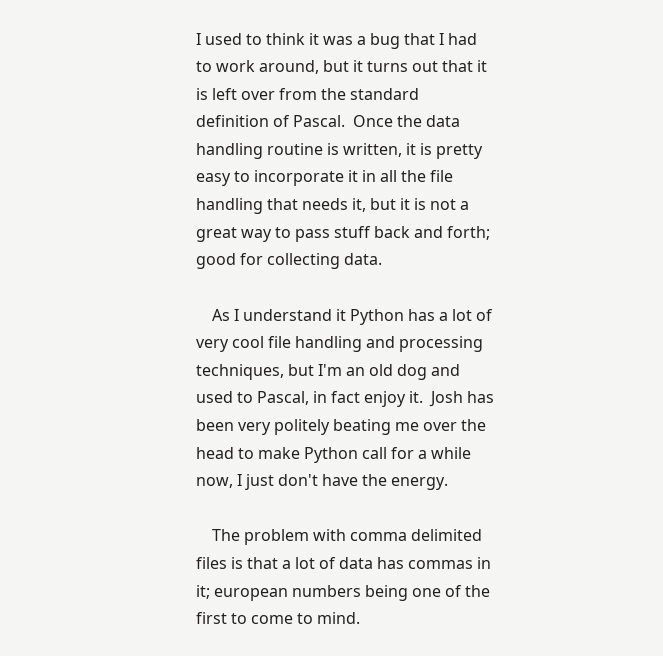I used to think it was a bug that I had to work around, but it turns out that it is left over from the standard definition of Pascal.  Once the data handling routine is written, it is pretty easy to incorporate it in all the file handling that needs it, but it is not a great way to pass stuff back and forth;  good for collecting data.

    As I understand it Python has a lot of very cool file handling and processing techniques, but I'm an old dog and used to Pascal, in fact enjoy it.  Josh has been very politely beating me over the head to make Python call for a while now, I just don't have the energy.

    The problem with comma delimited files is that a lot of data has commas in it; european numbers being one of the first to come to mind.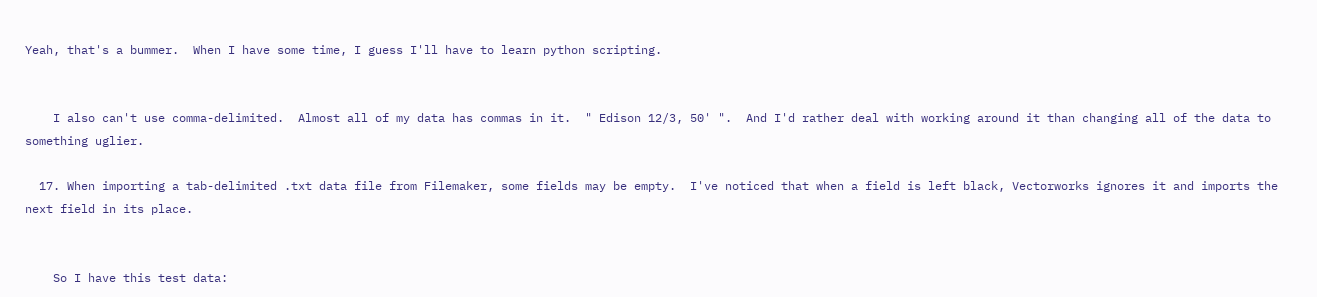Yeah, that's a bummer.  When I have some time, I guess I'll have to learn python scripting.


    I also can't use comma-delimited.  Almost all of my data has commas in it.  " Edison 12/3, 50' ".  And I'd rather deal with working around it than changing all of the data to something uglier.

  17. When importing a tab-delimited .txt data file from Filemaker, some fields may be empty.  I've noticed that when a field is left black, Vectorworks ignores it and imports the next field in its place.


    So I have this test data: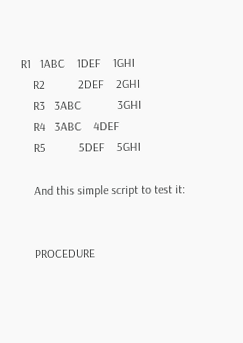R1   1ABC    1DEF    1GHI
    R2           2DEF    2GHI
    R3   3ABC            3GHI
    R4   3ABC    4DEF
    R5           5DEF    5GHI

    And this simple script to test it:


    PROCEDURE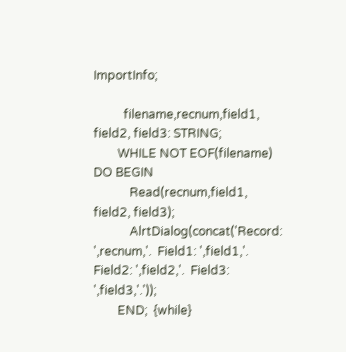ImportInfo;

          filename,recnum,field1, field2, field3: STRING;
        WHILE NOT EOF(filename) DO BEGIN
            Read(recnum,field1, field2, field3);
            AlrtDialog(concat('Record: ',recnum,'.  Field1: ',field1,'.  Field2: ',field2,'.  Field3: ',field3,'.'));
        END;  {while}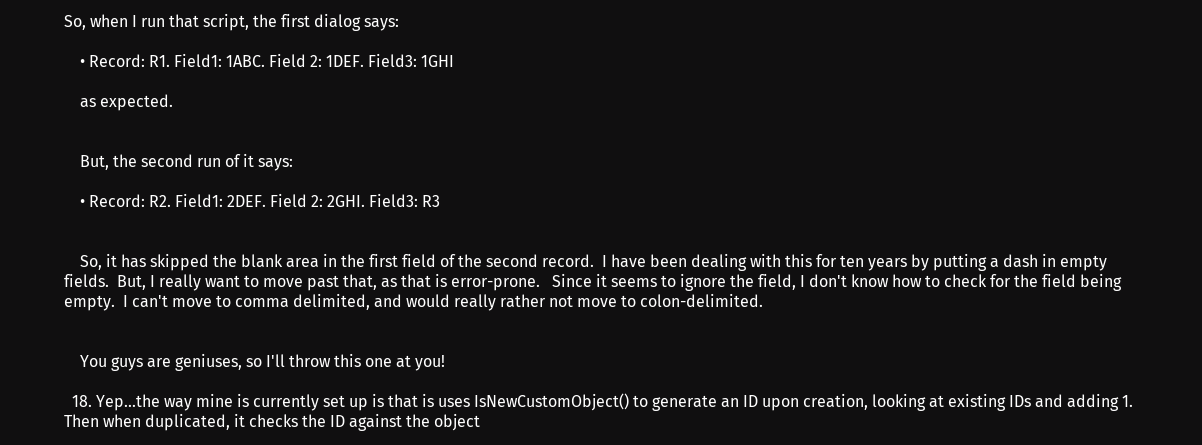So, when I run that script, the first dialog says:

    • Record: R1. Field1: 1ABC. Field 2: 1DEF. Field3: 1GHI

    as expected.


    But, the second run of it says:

    • Record: R2. Field1: 2DEF. Field 2: 2GHI. Field3: R3


    So, it has skipped the blank area in the first field of the second record.  I have been dealing with this for ten years by putting a dash in empty fields.  But, I really want to move past that, as that is error-prone.   Since it seems to ignore the field, I don't know how to check for the field being empty.  I can't move to comma delimited, and would really rather not move to colon-delimited.


    You guys are geniuses, so I'll throw this one at you!

  18. Yep...the way mine is currently set up is that is uses IsNewCustomObject() to generate an ID upon creation, looking at existing IDs and adding 1.  Then when duplicated, it checks the ID against the object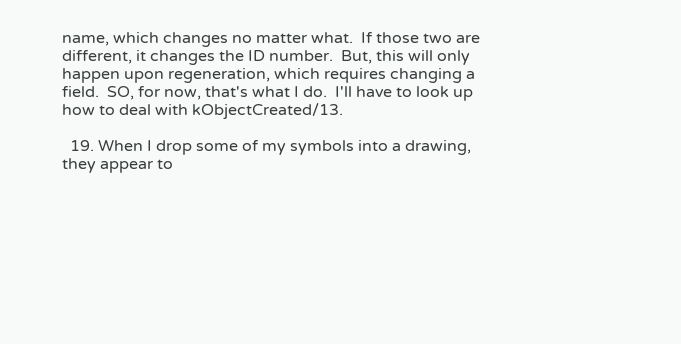name, which changes no matter what.  If those two are different, it changes the ID number.  But, this will only happen upon regeneration, which requires changing a field.  SO, for now, that's what I do.  I'll have to look up how to deal with kObjectCreated/13.

  19. When I drop some of my symbols into a drawing, they appear to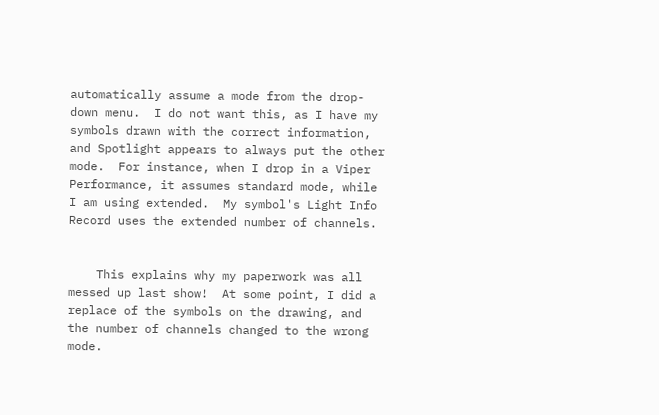automatically assume a mode from the drop-down menu.  I do not want this, as I have my symbols drawn with the correct information, and Spotlight appears to always put the other mode.  For instance, when I drop in a Viper Performance, it assumes standard mode, while I am using extended.  My symbol's Light Info Record uses the extended number of channels.


    This explains why my paperwork was all messed up last show!  At some point, I did a replace of the symbols on the drawing, and the number of channels changed to the wrong mode.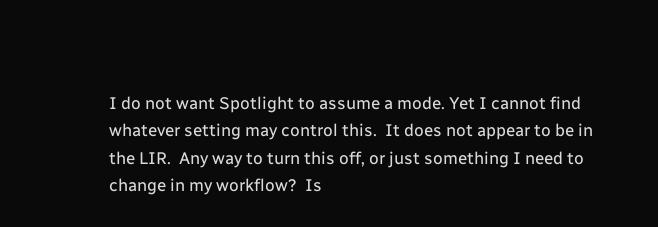I do not want Spotlight to assume a mode. Yet I cannot find whatever setting may control this.  It does not appear to be in the LIR.  Any way to turn this off, or just something I need to change in my workflow?  Is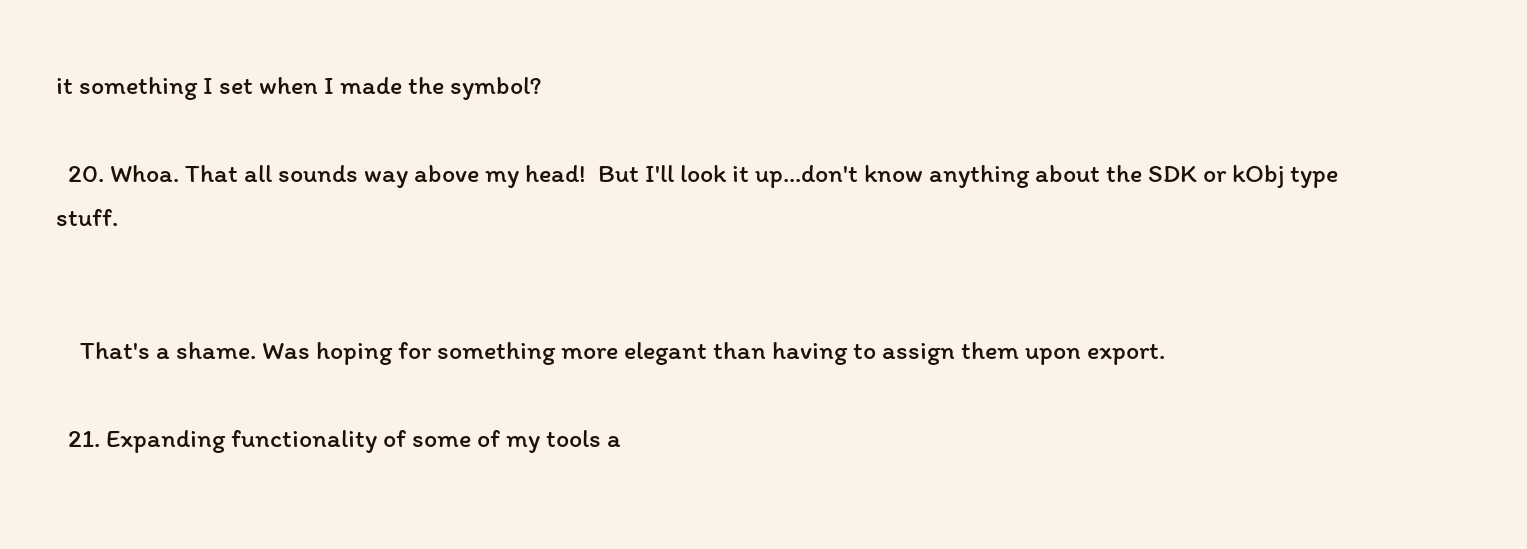it something I set when I made the symbol?

  20. Whoa. That all sounds way above my head!  But I'll look it up...don't know anything about the SDK or kObj type stuff.


    That's a shame. Was hoping for something more elegant than having to assign them upon export.

  21. Expanding functionality of some of my tools a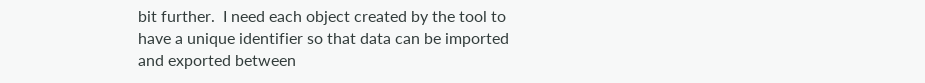bit further.  I need each object created by the tool to have a unique identifier so that data can be imported and exported between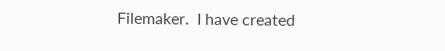Filemaker.  I have created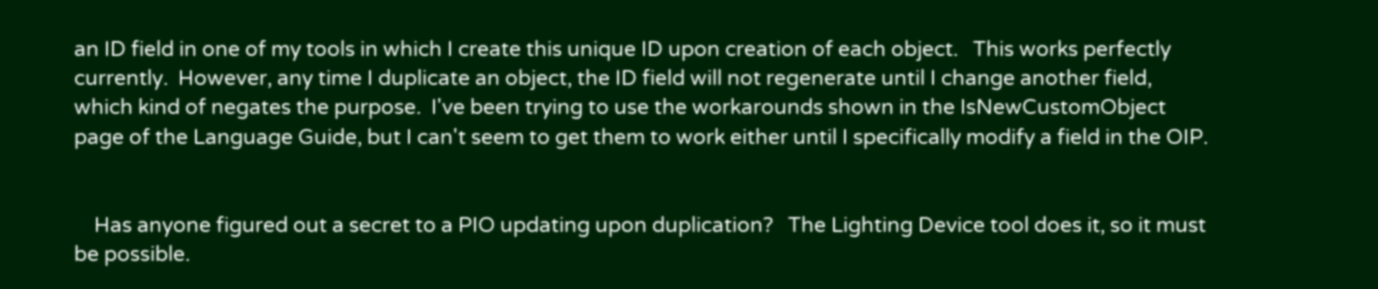an ID field in one of my tools in which I create this unique ID upon creation of each object.   This works perfectly currently.  However, any time I duplicate an object, the ID field will not regenerate until I change another field, which kind of negates the purpose.  I've been trying to use the workarounds shown in the IsNewCustomObject page of the Language Guide, but I can't seem to get them to work either until I specifically modify a field in the OIP.


    Has anyone figured out a secret to a PIO updating upon duplication?   The Lighting Device tool does it, so it must be possible.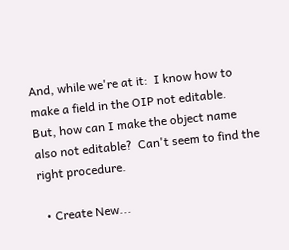And, while we're at it:  I know how to make a field in the OIP not editable.  But, how can I make the object name also not editable?  Can't seem to find the right procedure.

  • Create New...